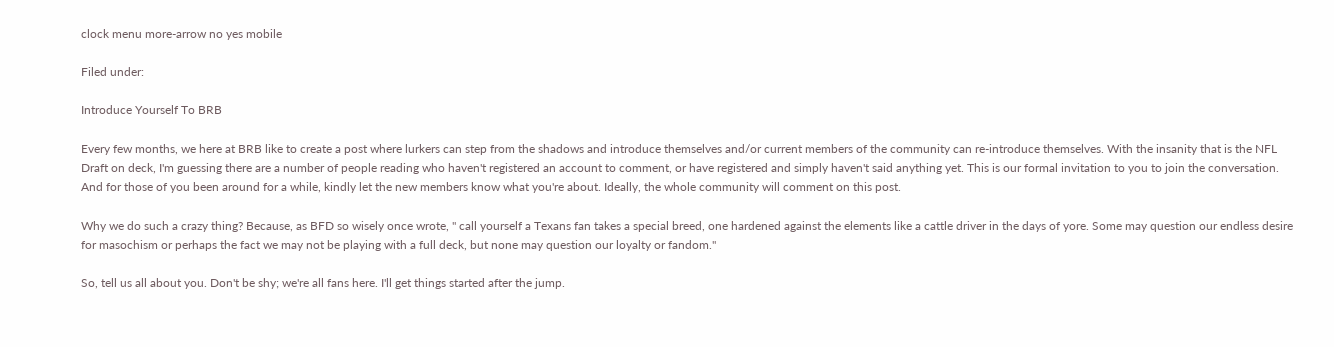clock menu more-arrow no yes mobile

Filed under:

Introduce Yourself To BRB

Every few months, we here at BRB like to create a post where lurkers can step from the shadows and introduce themselves and/or current members of the community can re-introduce themselves. With the insanity that is the NFL Draft on deck, I'm guessing there are a number of people reading who haven't registered an account to comment, or have registered and simply haven't said anything yet. This is our formal invitation to you to join the conversation. And for those of you been around for a while, kindly let the new members know what you're about. Ideally, the whole community will comment on this post.

Why we do such a crazy thing? Because, as BFD so wisely once wrote, " call yourself a Texans fan takes a special breed, one hardened against the elements like a cattle driver in the days of yore. Some may question our endless desire for masochism or perhaps the fact we may not be playing with a full deck, but none may question our loyalty or fandom."

So, tell us all about you. Don't be shy; we're all fans here. I'll get things started after the jump.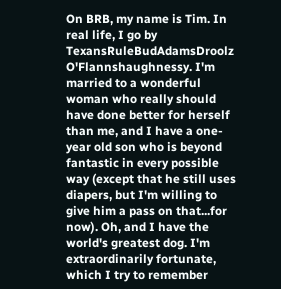On BRB, my name is Tim. In real life, I go by TexansRuleBudAdamsDroolz O'Flannshaughnessy. I'm married to a wonderful woman who really should have done better for herself than me, and I have a one-year old son who is beyond fantastic in every possible way (except that he still uses diapers, but I'm willing to give him a pass on that...for now). Oh, and I have the world's greatest dog. I'm extraordinarily fortunate, which I try to remember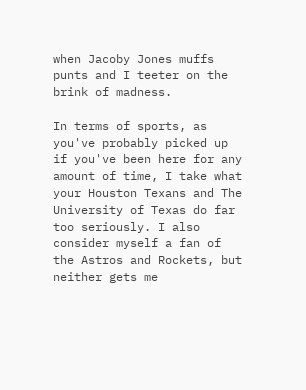when Jacoby Jones muffs punts and I teeter on the brink of madness.

In terms of sports, as you've probably picked up if you've been here for any amount of time, I take what your Houston Texans and The University of Texas do far too seriously. I also consider myself a fan of the Astros and Rockets, but neither gets me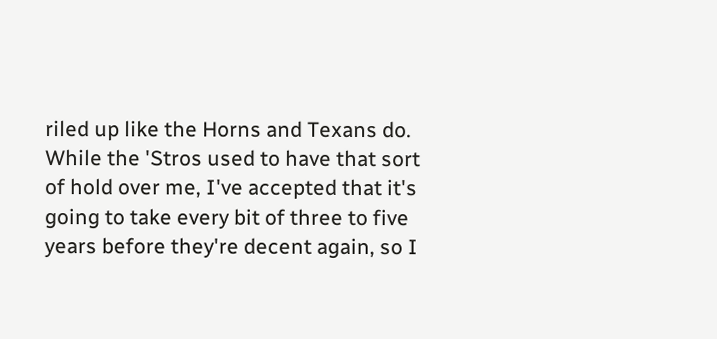riled up like the Horns and Texans do. While the 'Stros used to have that sort of hold over me, I've accepted that it's going to take every bit of three to five years before they're decent again, so I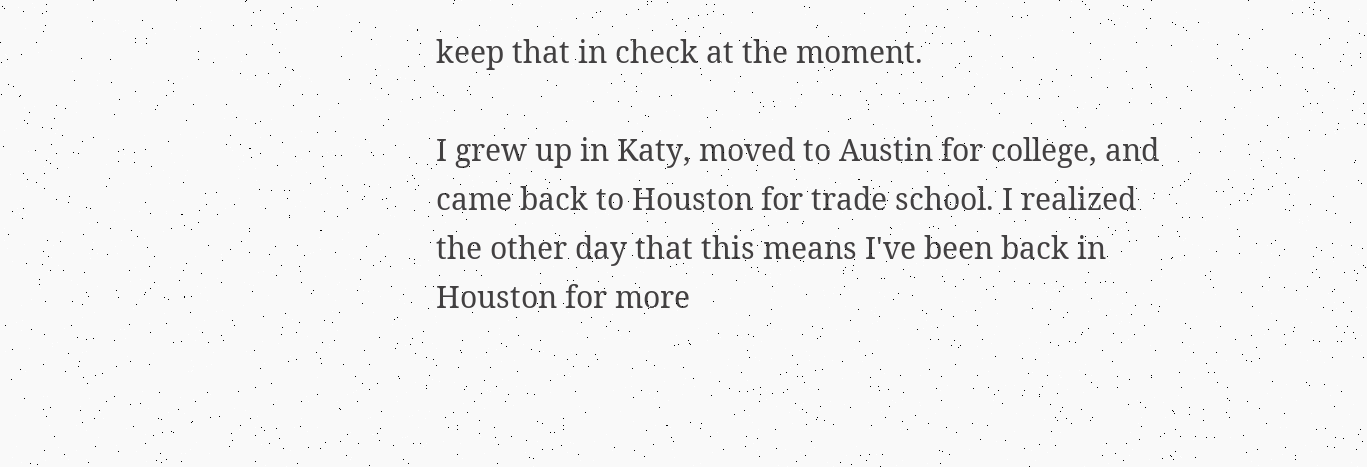keep that in check at the moment.

I grew up in Katy, moved to Austin for college, and came back to Houston for trade school. I realized the other day that this means I've been back in Houston for more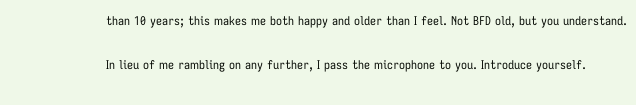than 10 years; this makes me both happy and older than I feel. Not BFD old, but you understand.

In lieu of me rambling on any further, I pass the microphone to you. Introduce yourself.